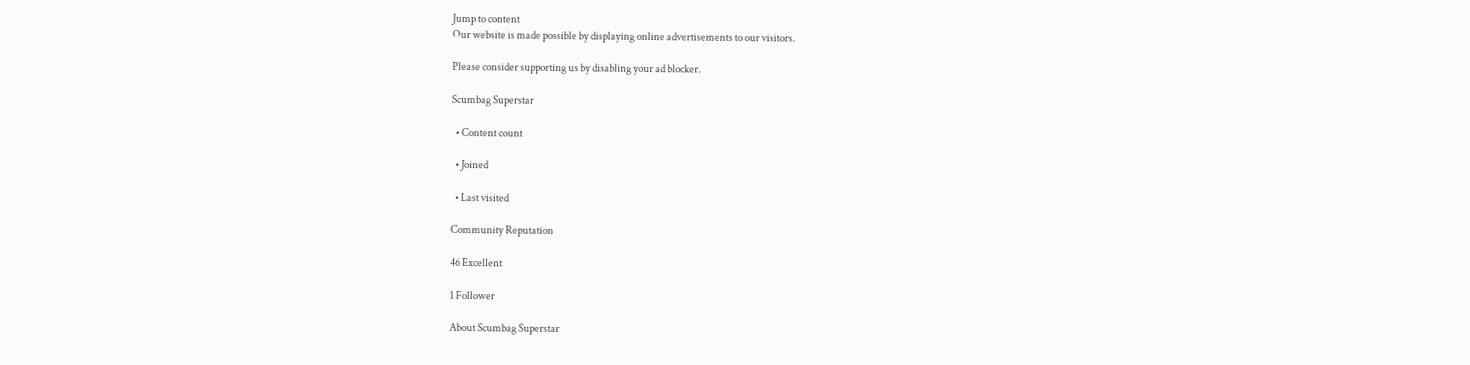Jump to content
Our website is made possible by displaying online advertisements to our visitors.

Please consider supporting us by disabling your ad blocker.

Scumbag Superstar

  • Content count

  • Joined

  • Last visited

Community Reputation

46 Excellent

1 Follower

About Scumbag Superstar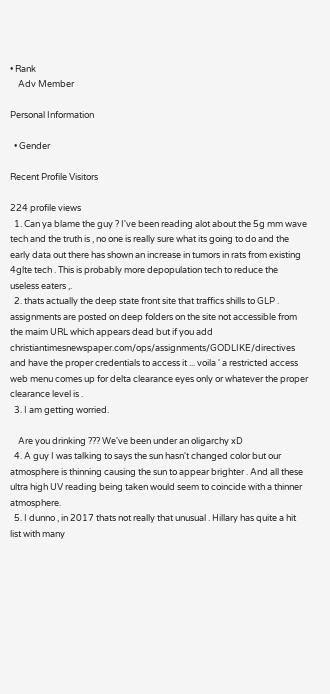• Rank
    Adv Member

Personal Information

  • Gender

Recent Profile Visitors

224 profile views
  1. Can ya blame the guy ? I've been reading alot about the 5g mm wave tech and the truth is , no one is really sure what its going to do and the early data out there has shown an increase in tumors in rats from existing 4glte tech . This is probably more depopulation tech to reduce the useless eaters ,.
  2. thats actually the deep state front site that traffics shills to GLP . assignments are posted on deep folders on the site not accessible from the maim URL which appears dead but if you add christiantimesnewspaper.com/ops/assignments/GODLIKE/directives and have the proper credentials to access it ... voila ' a restricted access web menu comes up for delta clearance eyes only or whatever the proper clearance level is .
  3. I am getting worried.

    Are you drinking ??? We've been under an oligarchy xD
  4. A guy I was talking to says the sun hasn't changed color but our atmosphere is thinning causing the sun to appear brighter . And all these ultra high UV reading being taken would seem to coincide with a thinner atmosphere.
  5. I dunno , in 2017 thats not really that unusual . Hillary has quite a hit list with many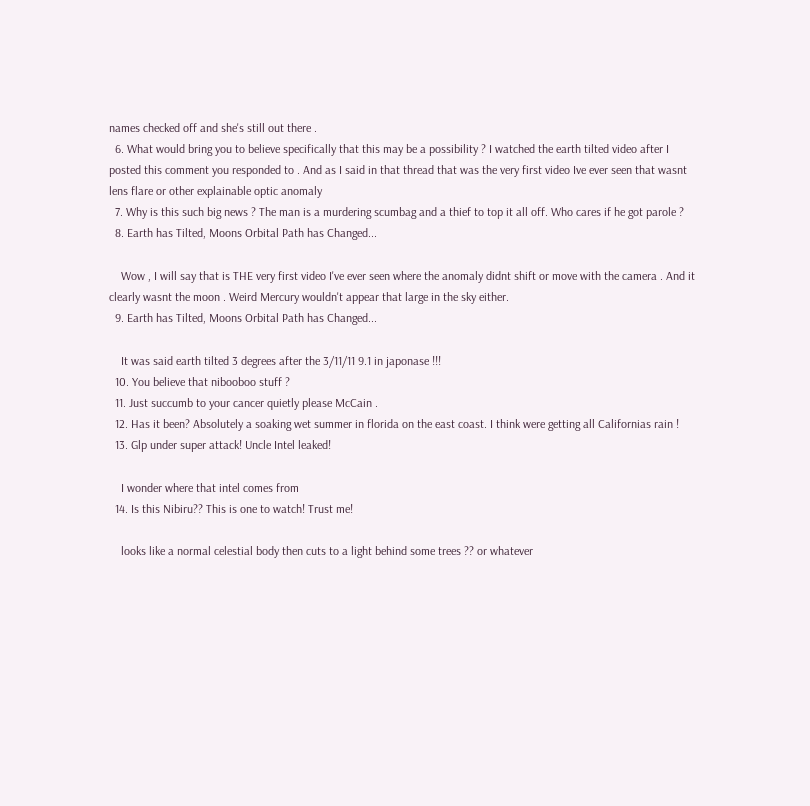names checked off and she's still out there .
  6. What would bring you to believe specifically that this may be a possibility ? I watched the earth tilted video after I posted this comment you responded to . And as I said in that thread that was the very first video Ive ever seen that wasnt lens flare or other explainable optic anomaly
  7. Why is this such big news ? The man is a murdering scumbag and a thief to top it all off. Who cares if he got parole ?
  8. Earth has Tilted, Moons Orbital Path has Changed...

    Wow , I will say that is THE very first video I've ever seen where the anomaly didnt shift or move with the camera . And it clearly wasnt the moon . Weird Mercury wouldn't appear that large in the sky either.
  9. Earth has Tilted, Moons Orbital Path has Changed...

    It was said earth tilted 3 degrees after the 3/11/11 9.1 in japonase !!!
  10. You believe that nibooboo stuff ?
  11. Just succumb to your cancer quietly please McCain .
  12. Has it been? Absolutely a soaking wet summer in florida on the east coast. I think were getting all Californias rain !
  13. Glp under super attack! Uncle Intel leaked!

    I wonder where that intel comes from
  14. Is this Nibiru?? This is one to watch! Trust me!

    looks like a normal celestial body then cuts to a light behind some trees ?? or whatever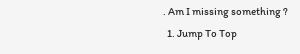. Am I missing something ?
  1. Jump To Top